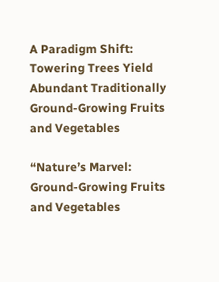A Paradigm Shift: Towering Trees Yield Abundant Traditionally Ground-Growing Fruits and Vegetables

“Nature’s Marvel: Ground-Growing Fruits and Vegetables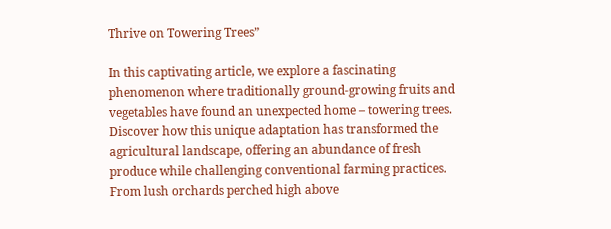Thrive on Towering Trees”

In this captivating article, we explore a fascinating phenomenon where traditionally ground-growing fruits and vegetables have found an unexpected home – towering trees. Discover how this unique adaptation has transformed the agricultural landscape, offering an abundance of fresh produce while challenging conventional farming practices. From lush orchards perched high above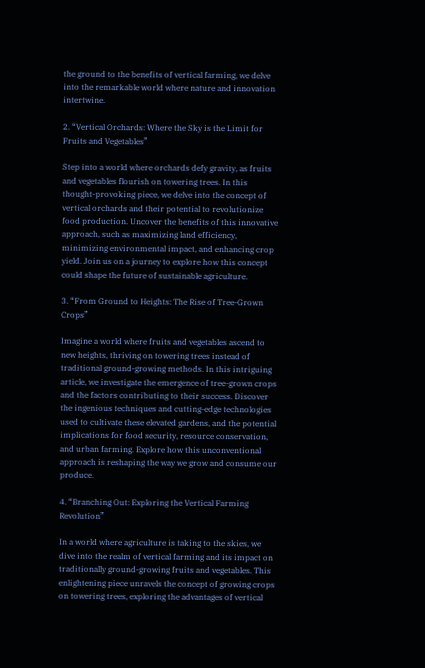the ground to the benefits of vertical farming, we delve into the remarkable world where nature and innovation intertwine.

2. “Vertical Orchards: Where the Sky is the Limit for Fruits and Vegetables”

Step into a world where orchards defy gravity, as fruits and vegetables flourish on towering trees. In this thought-provoking piece, we delve into the concept of vertical orchards and their potential to revolutionize food production. Uncover the benefits of this innovative approach, such as maximizing land efficiency, minimizing environmental impact, and enhancing crop yield. Join us on a journey to explore how this concept could shape the future of sustainable agriculture.

3. “From Ground to Heights: The Rise of Tree-Grown Crops”

Imagine a world where fruits and vegetables ascend to new heights, thriving on towering trees instead of traditional ground-growing methods. In this intriguing article, we investigate the emergence of tree-grown crops and the factors contributing to their success. Discover the ingenious techniques and cutting-edge technologies used to cultivate these elevated gardens, and the potential implications for food security, resource conservation, and urban farming. Explore how this unconventional approach is reshaping the way we grow and consume our produce.

4. “Branching Out: Exploring the Vertical Farming Revolution”

In a world where agriculture is taking to the skies, we dive into the realm of vertical farming and its impact on traditionally ground-growing fruits and vegetables. This enlightening piece unravels the concept of growing crops on towering trees, exploring the advantages of vertical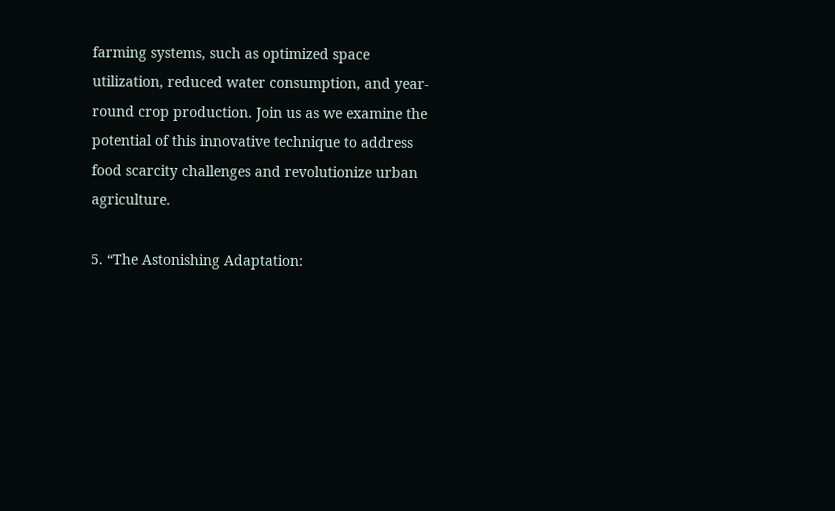farming systems, such as optimized space utilization, reduced water consumption, and year-round crop production. Join us as we examine the potential of this innovative technique to address food scarcity challenges and revolutionize urban agriculture.

5. “The Astonishing Adaptation: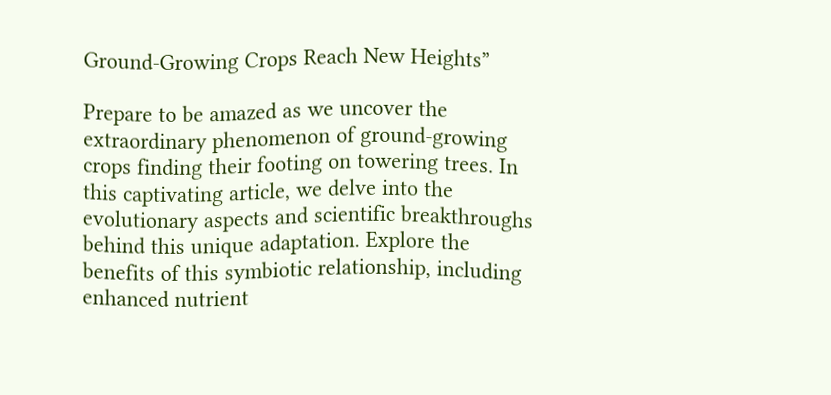Ground-Growing Crops Reach New Heights”

Prepare to be amazed as we uncover the extraordinary phenomenon of ground-growing crops finding their footing on towering trees. In this captivating article, we delve into the evolutionary aspects and scientific breakthroughs behind this unique adaptation. Explore the benefits of this symbiotic relationship, including enhanced nutrient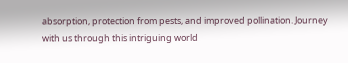absorption, protection from pests, and improved pollination. Journey with us through this intriguing world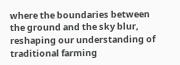where the boundaries between the ground and the sky blur, reshaping our understanding of traditional farming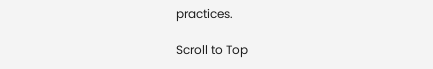practices.

Scroll to Top